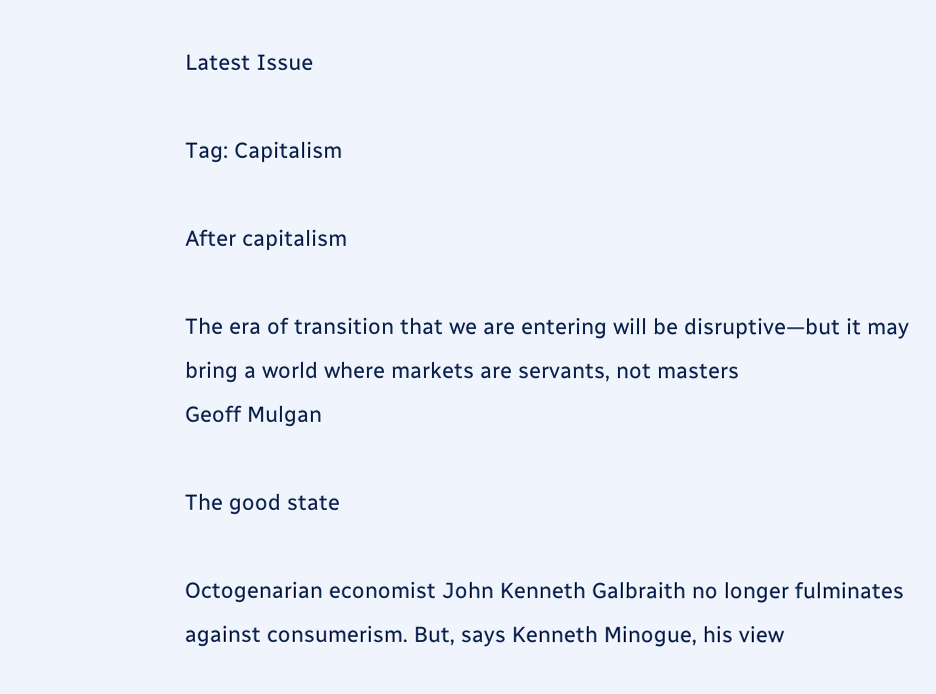Latest Issue

Tag: Capitalism

After capitalism

The era of transition that we are entering will be disruptive—but it may bring a world where markets are servants, not masters
Geoff Mulgan

The good state

Octogenarian economist John Kenneth Galbraith no longer fulminates against consumerism. But, says Kenneth Minogue, his view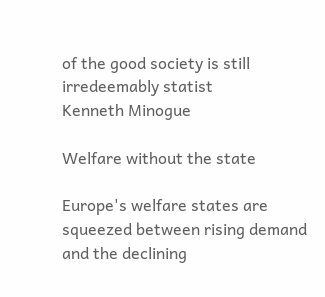of the good society is still irredeemably statist
Kenneth Minogue

Welfare without the state

Europe's welfare states are squeezed between rising demand and the declining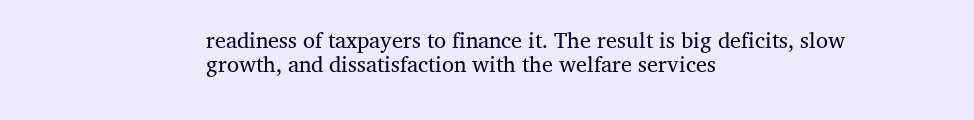readiness of taxpayers to finance it. The result is big deficits, slow growth, and dissatisfaction with the welfare services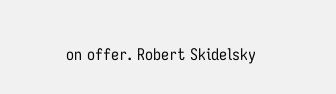on offer. Robert Skidelsky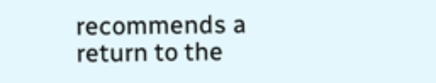recommends a return to the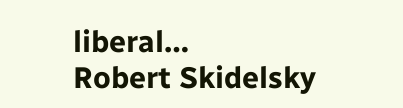liberal…
Robert Skidelsky